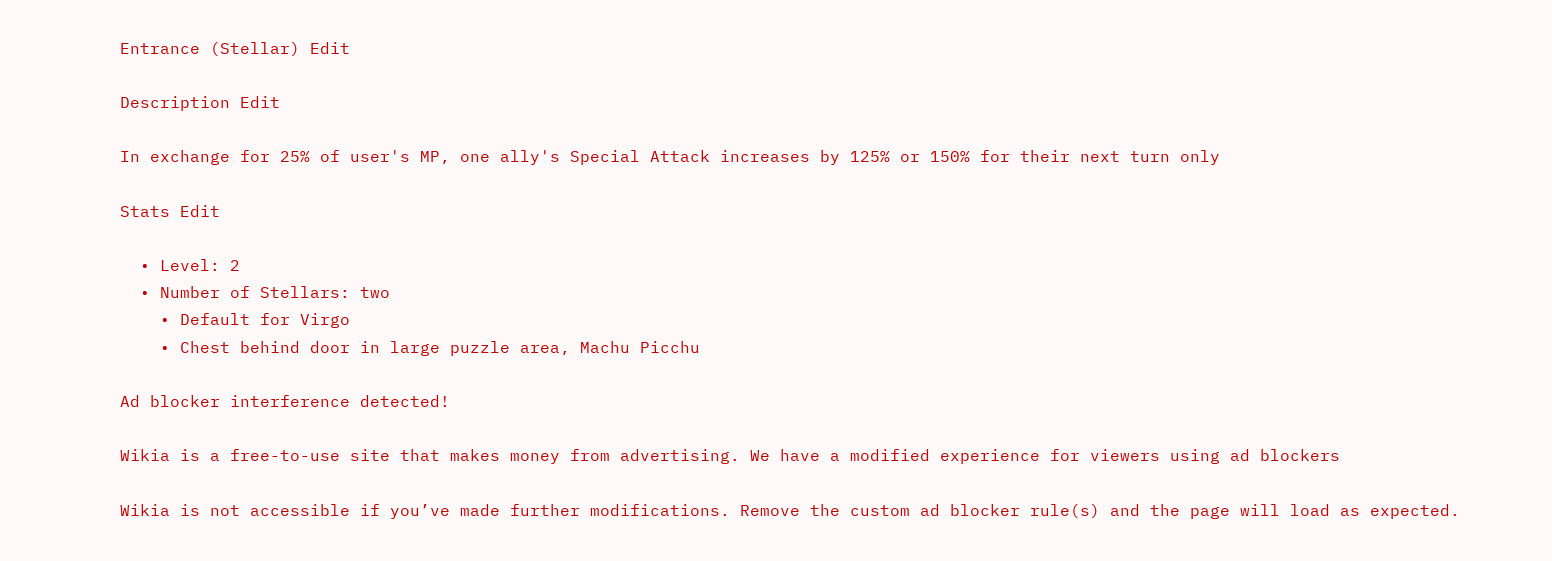Entrance (Stellar) Edit

Description Edit

In exchange for 25% of user's MP, one ally's Special Attack increases by 125% or 150% for their next turn only

Stats Edit

  • Level: 2
  • Number of Stellars: two
    • Default for Virgo
    • Chest behind door in large puzzle area, Machu Picchu

Ad blocker interference detected!

Wikia is a free-to-use site that makes money from advertising. We have a modified experience for viewers using ad blockers

Wikia is not accessible if you’ve made further modifications. Remove the custom ad blocker rule(s) and the page will load as expected.